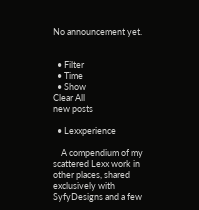No announcement yet.


  • Filter
  • Time
  • Show
Clear All
new posts

  • Lexxperience

    A compendium of my scattered Lexx work in other places, shared exclusively with SyfyDesigns and a few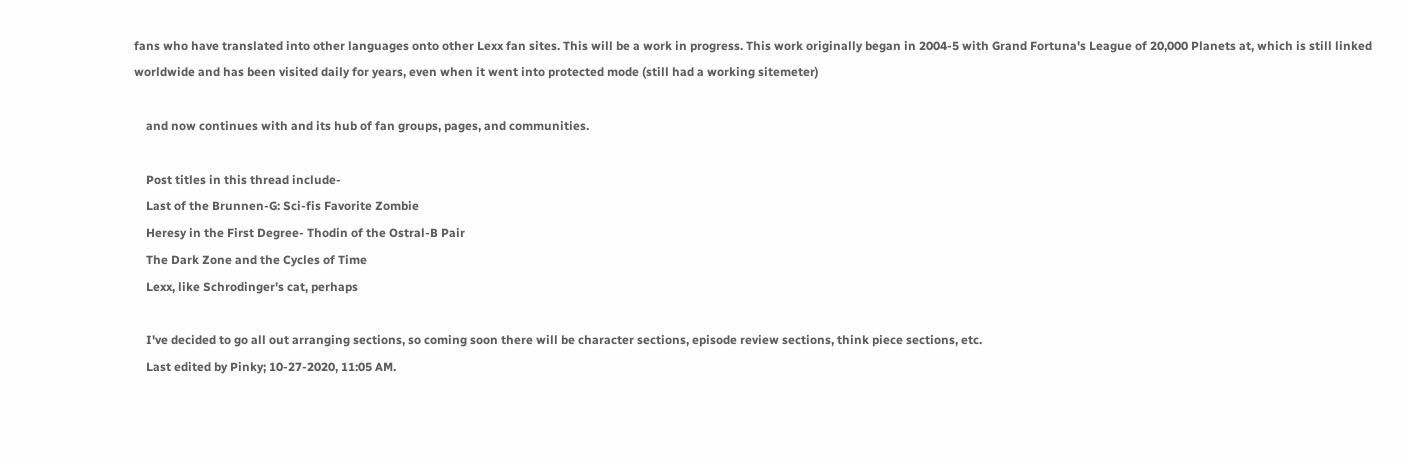fans who have translated into other languages onto other Lexx fan sites. This will be a work in progress. This work originally began in 2004-5 with Grand Fortuna's League of 20,000 Planets at, which is still linked worldwide and has been visited daily for years, even when it went into protected mode (still had a working sitemeter)

    and now continues with and its hub of fan groups, pages, and communities.

    Post titles in this thread include-
    Last of the Brunnen-G: Sci-fis Favorite Zombie
    Heresy in the First Degree- Thodin of the Ostral-B Pair
    The Dark Zone and the Cycles of Time
    Lexx, like Schrodinger's cat, perhaps

    I've decided to go all out arranging sections, so coming soon there will be character sections, episode review sections, think piece sections, etc.
    Last edited by Pinky; 10-27-2020, 11:05 AM.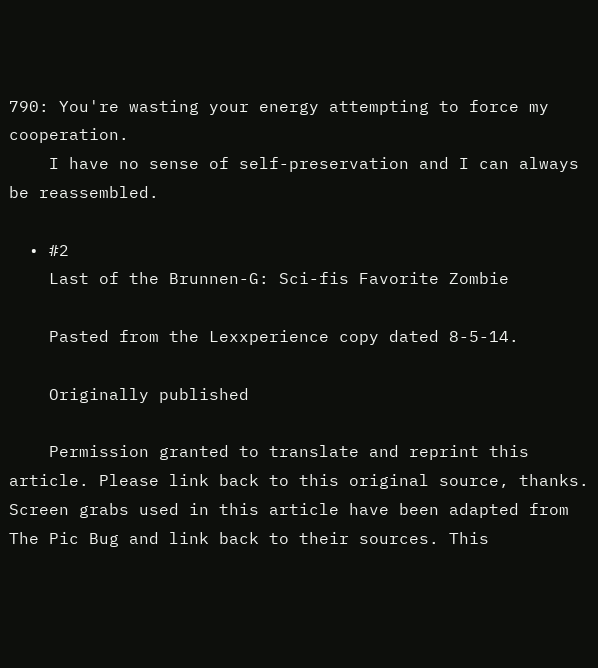790: You're wasting your energy attempting to force my cooperation.
    I have no sense of self-preservation and I can always be reassembled.

  • #2
    Last of the Brunnen-G: Sci-fis Favorite Zombie

    Pasted from the Lexxperience copy dated 8-5-14.

    Originally published

    Permission granted to translate and reprint this article. Please link back to this original source, thanks. Screen grabs used in this article have been adapted from The Pic Bug and link back to their sources. This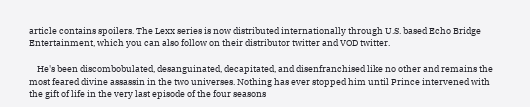article contains spoilers. The Lexx series is now distributed internationally through U.S. based Echo Bridge Entertainment, which you can also follow on their distributor twitter and VOD twitter.

    He's been discombobulated, desanguinated, decapitated, and disenfranchised like no other and remains the most feared divine assassin in the two universes. Nothing has ever stopped him until Prince intervened with the gift of life in the very last episode of the four seasons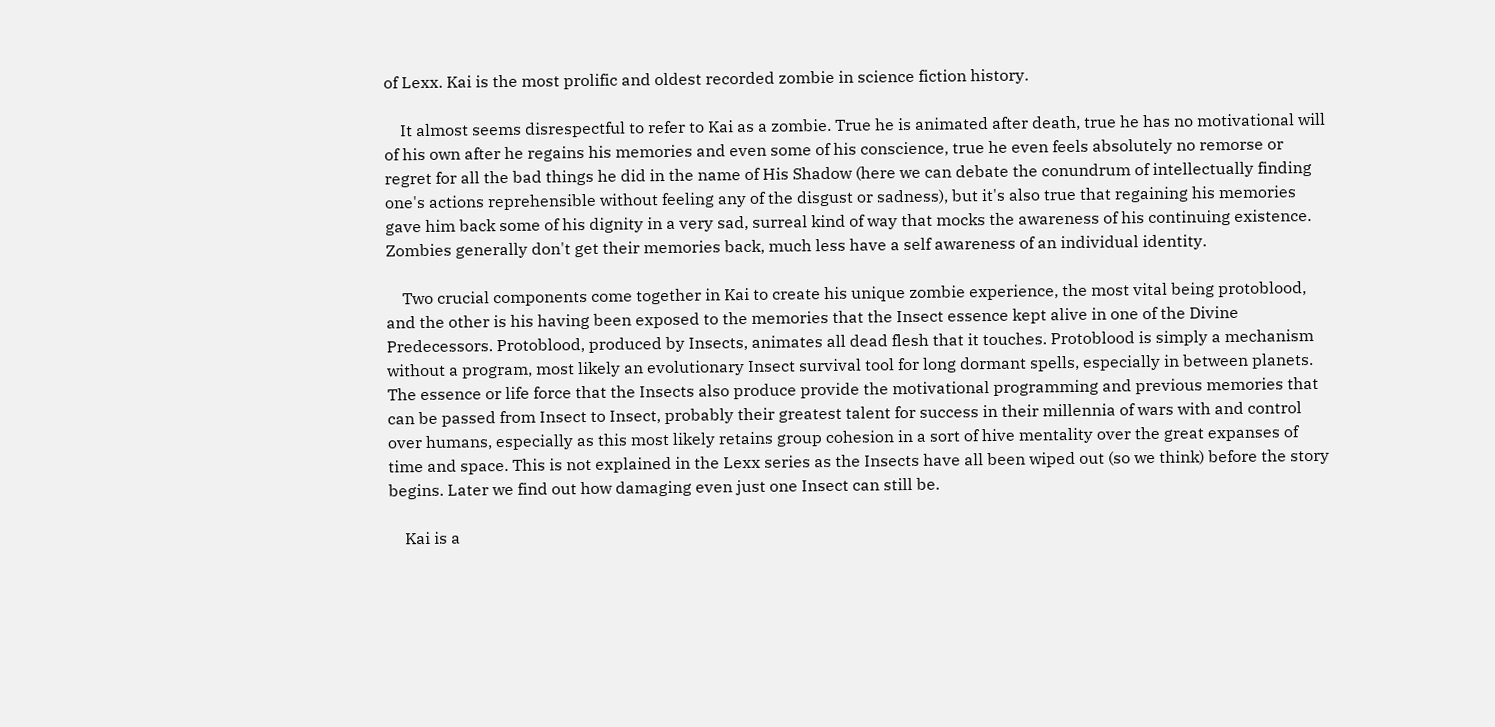of Lexx. Kai is the most prolific and oldest recorded zombie in science fiction history.

    It almost seems disrespectful to refer to Kai as a zombie. True he is animated after death, true he has no motivational will of his own after he regains his memories and even some of his conscience, true he even feels absolutely no remorse or regret for all the bad things he did in the name of His Shadow (here we can debate the conundrum of intellectually finding one's actions reprehensible without feeling any of the disgust or sadness), but it's also true that regaining his memories gave him back some of his dignity in a very sad, surreal kind of way that mocks the awareness of his continuing existence. Zombies generally don't get their memories back, much less have a self awareness of an individual identity.

    Two crucial components come together in Kai to create his unique zombie experience, the most vital being protoblood, and the other is his having been exposed to the memories that the Insect essence kept alive in one of the Divine Predecessors. Protoblood, produced by Insects, animates all dead flesh that it touches. Protoblood is simply a mechanism without a program, most likely an evolutionary Insect survival tool for long dormant spells, especially in between planets. The essence or life force that the Insects also produce provide the motivational programming and previous memories that can be passed from Insect to Insect, probably their greatest talent for success in their millennia of wars with and control over humans, especially as this most likely retains group cohesion in a sort of hive mentality over the great expanses of time and space. This is not explained in the Lexx series as the Insects have all been wiped out (so we think) before the story begins. Later we find out how damaging even just one Insect can still be.

    Kai is a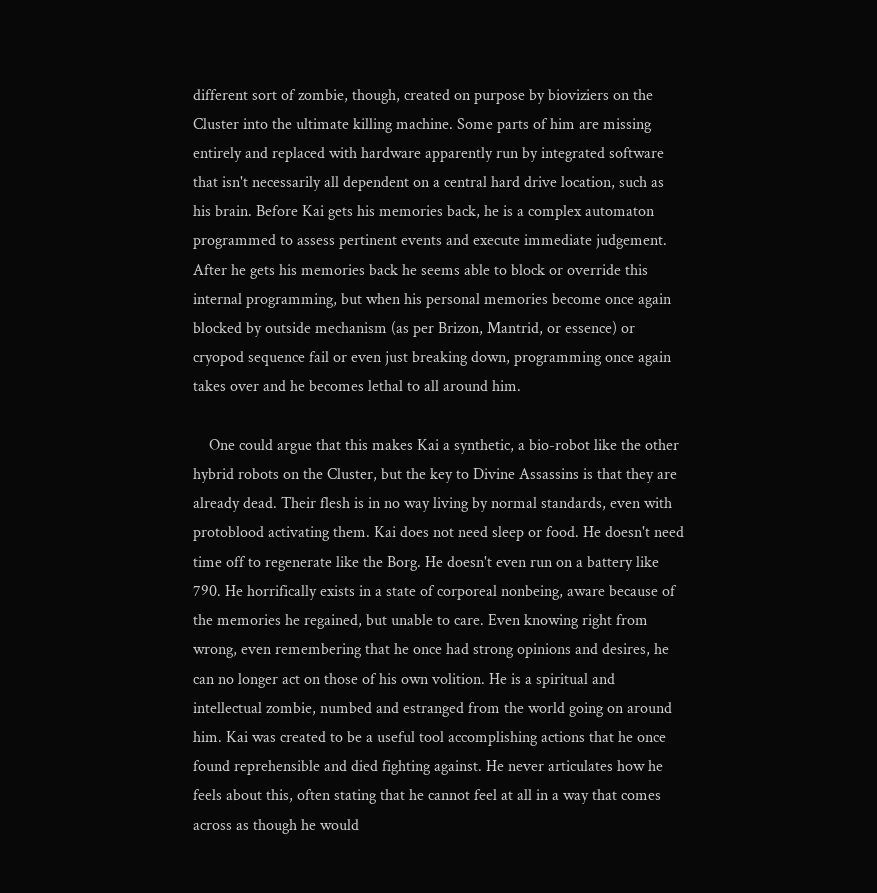different sort of zombie, though, created on purpose by bioviziers on the Cluster into the ultimate killing machine. Some parts of him are missing entirely and replaced with hardware apparently run by integrated software that isn't necessarily all dependent on a central hard drive location, such as his brain. Before Kai gets his memories back, he is a complex automaton programmed to assess pertinent events and execute immediate judgement. After he gets his memories back he seems able to block or override this internal programming, but when his personal memories become once again blocked by outside mechanism (as per Brizon, Mantrid, or essence) or cryopod sequence fail or even just breaking down, programming once again takes over and he becomes lethal to all around him.

    One could argue that this makes Kai a synthetic, a bio-robot like the other hybrid robots on the Cluster, but the key to Divine Assassins is that they are already dead. Their flesh is in no way living by normal standards, even with protoblood activating them. Kai does not need sleep or food. He doesn't need time off to regenerate like the Borg. He doesn't even run on a battery like 790. He horrifically exists in a state of corporeal nonbeing, aware because of the memories he regained, but unable to care. Even knowing right from wrong, even remembering that he once had strong opinions and desires, he can no longer act on those of his own volition. He is a spiritual and intellectual zombie, numbed and estranged from the world going on around him. Kai was created to be a useful tool accomplishing actions that he once found reprehensible and died fighting against. He never articulates how he feels about this, often stating that he cannot feel at all in a way that comes across as though he would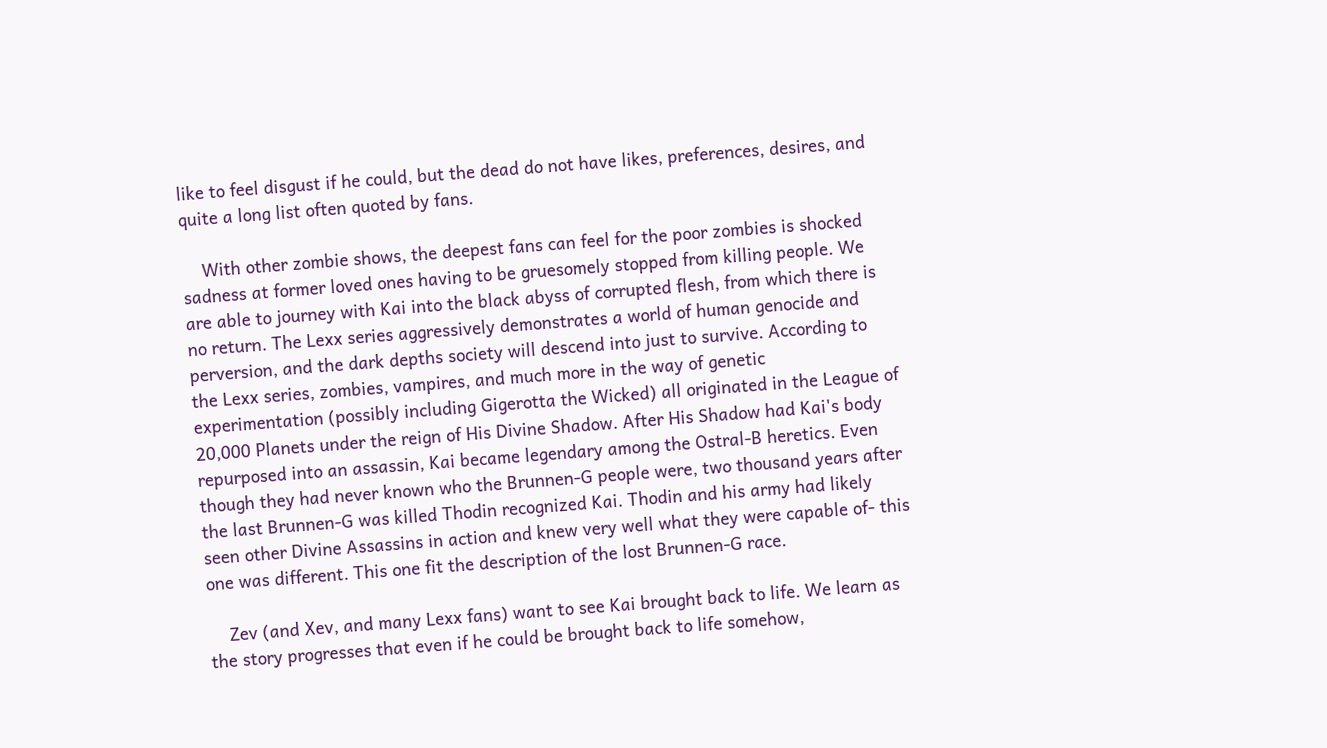like to feel disgust if he could, but the dead do not have likes, preferences, desires, and quite a long list often quoted by fans.

    With other zombie shows, the deepest fans can feel for the poor zombies is shocked sadness at former loved ones having to be gruesomely stopped from killing people. We are able to journey with Kai into the black abyss of corrupted flesh, from which there is no return. The Lexx series aggressively demonstrates a world of human genocide and perversion, and the dark depths society will descend into just to survive. According to the Lexx series, zombies, vampires, and much more in the way of genetic experimentation (possibly including Gigerotta the Wicked) all originated in the League of 20,000 Planets under the reign of His Divine Shadow. After His Shadow had Kai's body repurposed into an assassin, Kai became legendary among the Ostral-B heretics. Even though they had never known who the Brunnen-G people were, two thousand years after the last Brunnen-G was killed Thodin recognized Kai. Thodin and his army had likely seen other Divine Assassins in action and knew very well what they were capable of- this one was different. This one fit the description of the lost Brunnen-G race.

    Zev (and Xev, and many Lexx fans) want to see Kai brought back to life. We learn as the story progresses that even if he could be brought back to life somehow,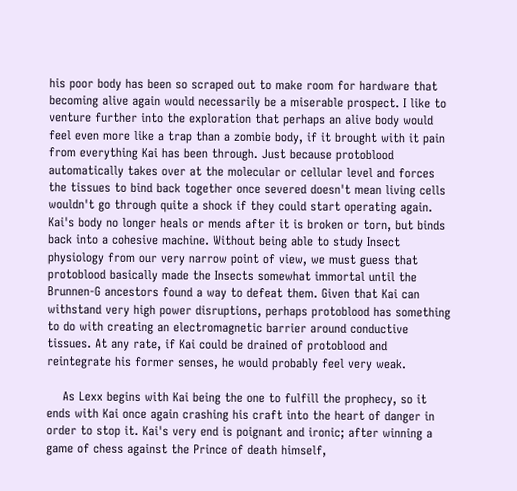his poor body has been so scraped out to make room for hardware that becoming alive again would necessarily be a miserable prospect. I like to venture further into the exploration that perhaps an alive body would feel even more like a trap than a zombie body, if it brought with it pain from everything Kai has been through. Just because protoblood automatically takes over at the molecular or cellular level and forces the tissues to bind back together once severed doesn't mean living cells wouldn't go through quite a shock if they could start operating again. Kai's body no longer heals or mends after it is broken or torn, but binds back into a cohesive machine. Without being able to study Insect physiology from our very narrow point of view, we must guess that protoblood basically made the Insects somewhat immortal until the Brunnen-G ancestors found a way to defeat them. Given that Kai can withstand very high power disruptions, perhaps protoblood has something to do with creating an electromagnetic barrier around conductive tissues. At any rate, if Kai could be drained of protoblood and reintegrate his former senses, he would probably feel very weak.

    As Lexx begins with Kai being the one to fulfill the prophecy, so it ends with Kai once again crashing his craft into the heart of danger in order to stop it. Kai's very end is poignant and ironic; after winning a game of chess against the Prince of death himself,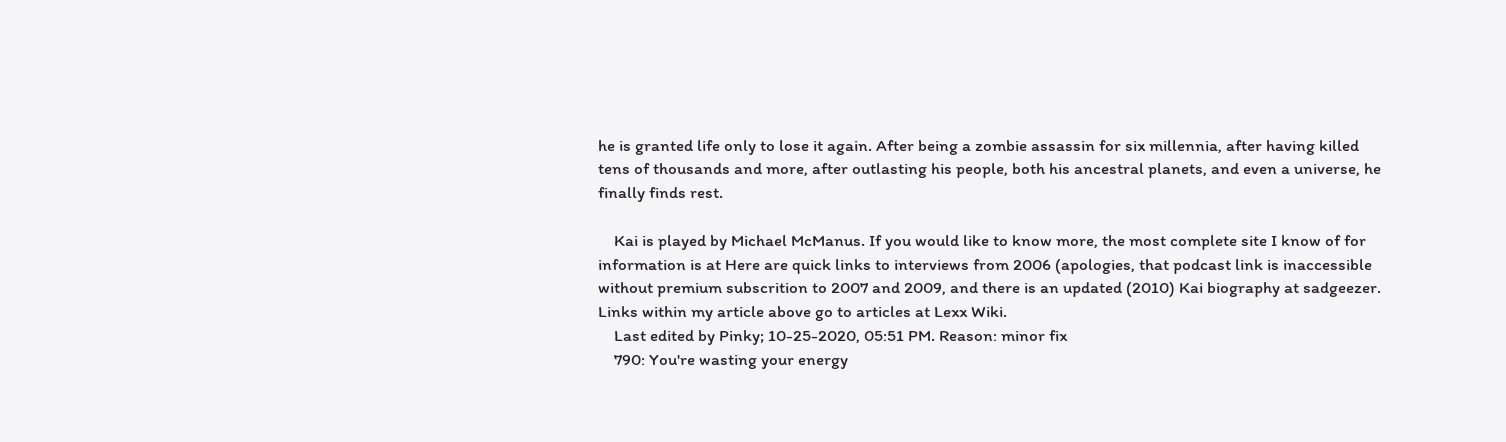he is granted life only to lose it again. After being a zombie assassin for six millennia, after having killed tens of thousands and more, after outlasting his people, both his ancestral planets, and even a universe, he finally finds rest.

    Kai is played by Michael McManus. If you would like to know more, the most complete site I know of for information is at Here are quick links to interviews from 2006 (apologies, that podcast link is inaccessible without premium subscrition to 2007 and 2009, and there is an updated (2010) Kai biography at sadgeezer. Links within my article above go to articles at Lexx Wiki.
    Last edited by Pinky; 10-25-2020, 05:51 PM. Reason: minor fix
    790: You're wasting your energy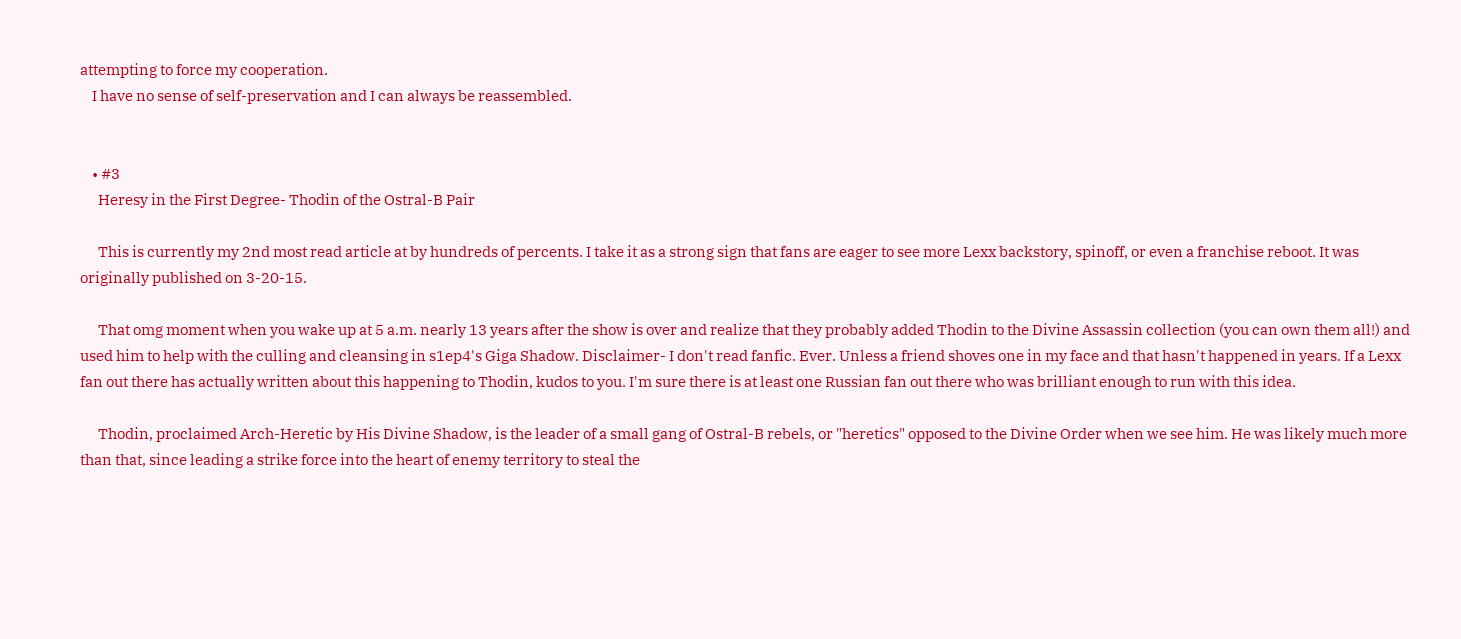attempting to force my cooperation.
    I have no sense of self-preservation and I can always be reassembled.


    • #3
      Heresy in the First Degree- Thodin of the Ostral-B Pair

      This is currently my 2nd most read article at by hundreds of percents. I take it as a strong sign that fans are eager to see more Lexx backstory, spinoff, or even a franchise reboot. It was originally published on 3-20-15.

      That omg moment when you wake up at 5 a.m. nearly 13 years after the show is over and realize that they probably added Thodin to the Divine Assassin collection (you can own them all!) and used him to help with the culling and cleansing in s1ep4's Giga Shadow. Disclaimer- I don't read fanfic. Ever. Unless a friend shoves one in my face and that hasn't happened in years. If a Lexx fan out there has actually written about this happening to Thodin, kudos to you. I'm sure there is at least one Russian fan out there who was brilliant enough to run with this idea.

      Thodin, proclaimed Arch-Heretic by His Divine Shadow, is the leader of a small gang of Ostral-B rebels, or "heretics" opposed to the Divine Order when we see him. He was likely much more than that, since leading a strike force into the heart of enemy territory to steal the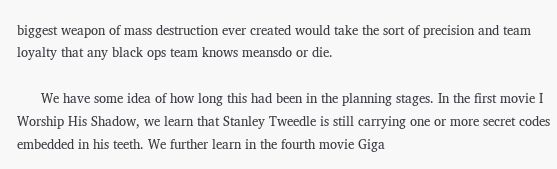biggest weapon of mass destruction ever created would take the sort of precision and team loyalty that any black ops team knows meansdo or die.

      We have some idea of how long this had been in the planning stages. In the first movie I Worship His Shadow, we learn that Stanley Tweedle is still carrying one or more secret codes embedded in his teeth. We further learn in the fourth movie Giga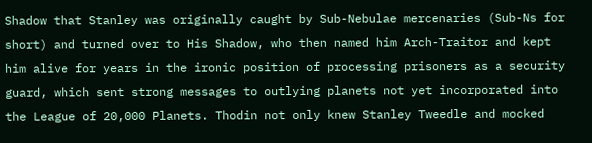Shadow that Stanley was originally caught by Sub-Nebulae mercenaries (Sub-Ns for short) and turned over to His Shadow, who then named him Arch-Traitor and kept him alive for years in the ironic position of processing prisoners as a security guard, which sent strong messages to outlying planets not yet incorporated into the League of 20,000 Planets. Thodin not only knew Stanley Tweedle and mocked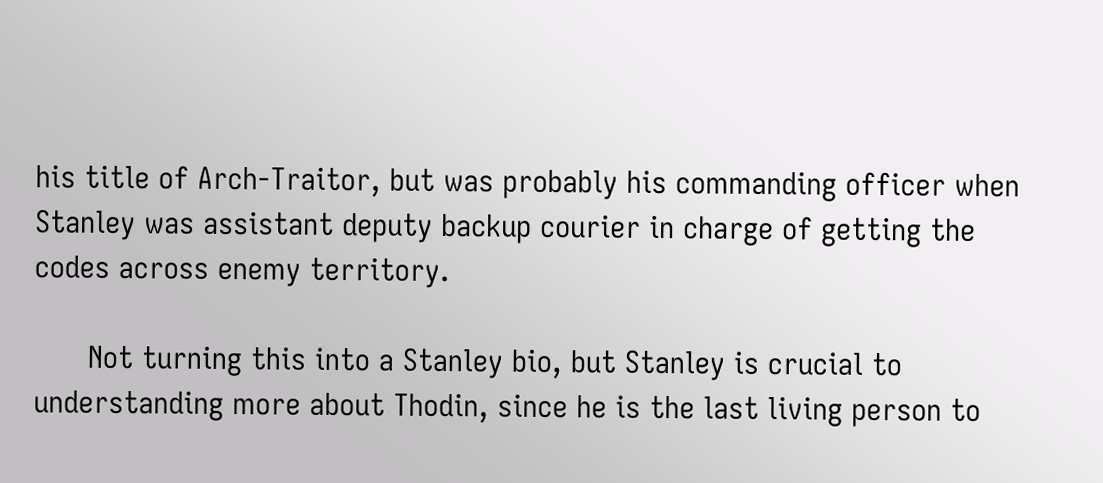his title of Arch-Traitor, but was probably his commanding officer when Stanley was assistant deputy backup courier in charge of getting the codes across enemy territory.

      Not turning this into a Stanley bio, but Stanley is crucial to understanding more about Thodin, since he is the last living person to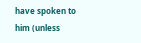have spoken to him (unless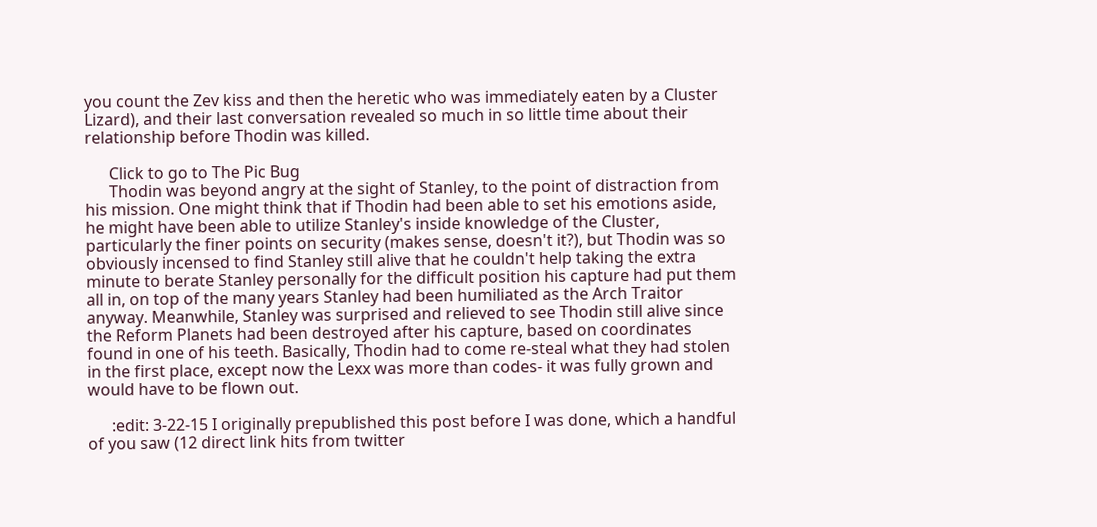you count the Zev kiss and then the heretic who was immediately eaten by a Cluster Lizard), and their last conversation revealed so much in so little time about their relationship before Thodin was killed.

      Click to go to The Pic Bug
      Thodin was beyond angry at the sight of Stanley, to the point of distraction from his mission. One might think that if Thodin had been able to set his emotions aside, he might have been able to utilize Stanley's inside knowledge of the Cluster, particularly the finer points on security (makes sense, doesn't it?), but Thodin was so obviously incensed to find Stanley still alive that he couldn't help taking the extra minute to berate Stanley personally for the difficult position his capture had put them all in, on top of the many years Stanley had been humiliated as the Arch Traitor anyway. Meanwhile, Stanley was surprised and relieved to see Thodin still alive since the Reform Planets had been destroyed after his capture, based on coordinates found in one of his teeth. Basically, Thodin had to come re-steal what they had stolen in the first place, except now the Lexx was more than codes- it was fully grown and would have to be flown out.

      :edit: 3-22-15 I originally prepublished this post before I was done, which a handful of you saw (12 direct link hits from twitter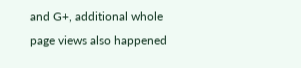and G+, additional whole page views also happened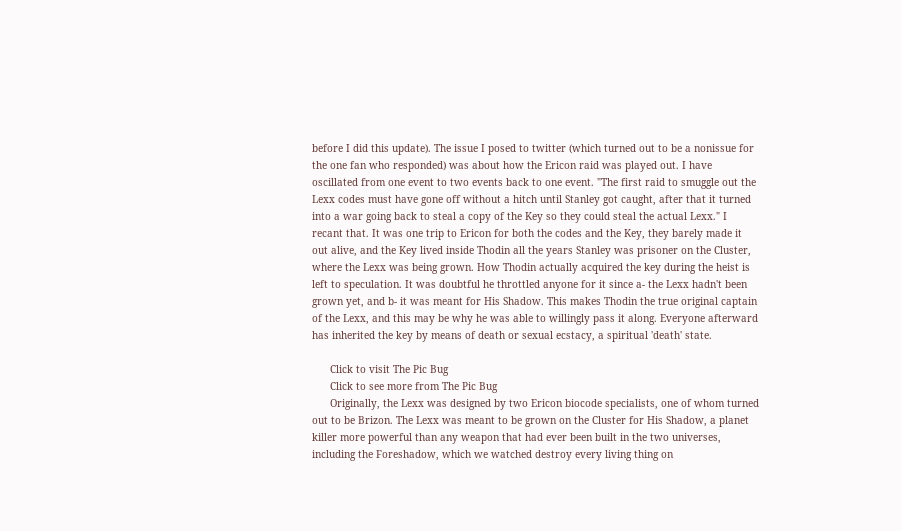before I did this update). The issue I posed to twitter (which turned out to be a nonissue for the one fan who responded) was about how the Ericon raid was played out. I have oscillated from one event to two events back to one event. "The first raid to smuggle out the Lexx codes must have gone off without a hitch until Stanley got caught, after that it turned into a war going back to steal a copy of the Key so they could steal the actual Lexx." I recant that. It was one trip to Ericon for both the codes and the Key, they barely made it out alive, and the Key lived inside Thodin all the years Stanley was prisoner on the Cluster, where the Lexx was being grown. How Thodin actually acquired the key during the heist is left to speculation. It was doubtful he throttled anyone for it since a- the Lexx hadn't been grown yet, and b- it was meant for His Shadow. This makes Thodin the true original captain of the Lexx, and this may be why he was able to willingly pass it along. Everyone afterward has inherited the key by means of death or sexual ecstacy, a spiritual 'death' state.

      Click to visit The Pic Bug
      Click to see more from The Pic Bug
      Originally, the Lexx was designed by two Ericon biocode specialists, one of whom turned out to be Brizon. The Lexx was meant to be grown on the Cluster for His Shadow, a planet killer more powerful than any weapon that had ever been built in the two universes, including the Foreshadow, which we watched destroy every living thing on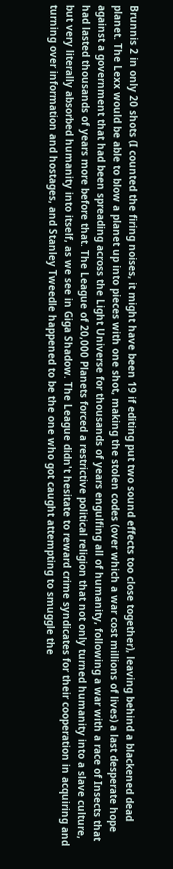Brunnis 2 in only 20 shots (I counted the firing noises, it might have been 19 if editing put two sound effects too close together), leaving behind a blackened dead planet. The Lexx would be able to blow a planet up into pieces with one shot, making the stolen codes (over which a war cost millions of lives) a last desperate hope against a government that had been spreading across the Light Universe for thousands of years engulfing all of humanity, following a war with a race of Insects that had lasted thousands of years more before that. The League of 20,000 Planets forced a restrictive political religion that not only turned humanity into a slave culture, but very literally absorbed humanity into itself, as we see in Giga Shadow. The League didn't hesitate to reward crime syndicates for their cooperation in acquiring and turning over information and hostages, and Stanley Tweedle happened to be the one who got caught attempting to smuggle the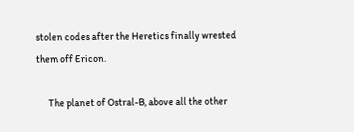stolen codes after the Heretics finally wrested them off Ericon.

      The planet of Ostral-B, above all the other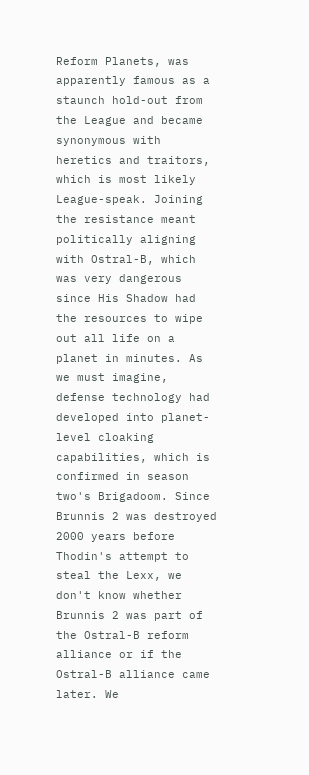Reform Planets, was apparently famous as a staunch hold-out from the League and became synonymous with heretics and traitors, which is most likely League-speak. Joining the resistance meant politically aligning with Ostral-B, which was very dangerous since His Shadow had the resources to wipe out all life on a planet in minutes. As we must imagine, defense technology had developed into planet-level cloaking capabilities, which is confirmed in season two's Brigadoom. Since Brunnis 2 was destroyed 2000 years before Thodin's attempt to steal the Lexx, we don't know whether Brunnis 2 was part of the Ostral-B reform alliance or if the Ostral-B alliance came later. We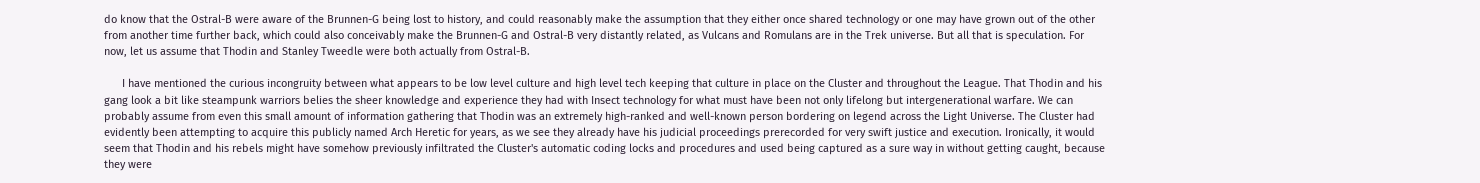do know that the Ostral-B were aware of the Brunnen-G being lost to history, and could reasonably make the assumption that they either once shared technology or one may have grown out of the other from another time further back, which could also conceivably make the Brunnen-G and Ostral-B very distantly related, as Vulcans and Romulans are in the Trek universe. But all that is speculation. For now, let us assume that Thodin and Stanley Tweedle were both actually from Ostral-B.

      I have mentioned the curious incongruity between what appears to be low level culture and high level tech keeping that culture in place on the Cluster and throughout the League. That Thodin and his gang look a bit like steampunk warriors belies the sheer knowledge and experience they had with Insect technology for what must have been not only lifelong but intergenerational warfare. We can probably assume from even this small amount of information gathering that Thodin was an extremely high-ranked and well-known person bordering on legend across the Light Universe. The Cluster had evidently been attempting to acquire this publicly named Arch Heretic for years, as we see they already have his judicial proceedings prerecorded for very swift justice and execution. Ironically, it would seem that Thodin and his rebels might have somehow previously infiltrated the Cluster's automatic coding locks and procedures and used being captured as a sure way in without getting caught, because they were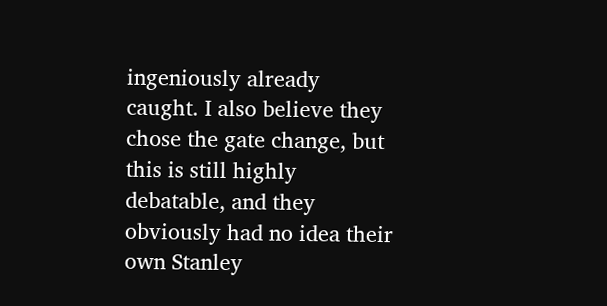ingeniously already caught. I also believe they chose the gate change, but this is still highly debatable, and they obviously had no idea their own Stanley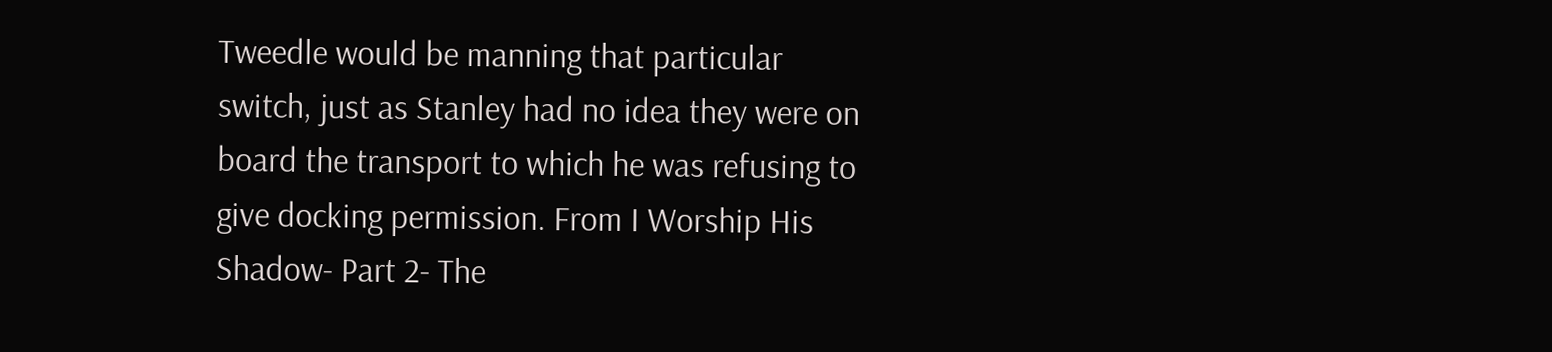Tweedle would be manning that particular switch, just as Stanley had no idea they were on board the transport to which he was refusing to give docking permission. From I Worship His Shadow- Part 2- The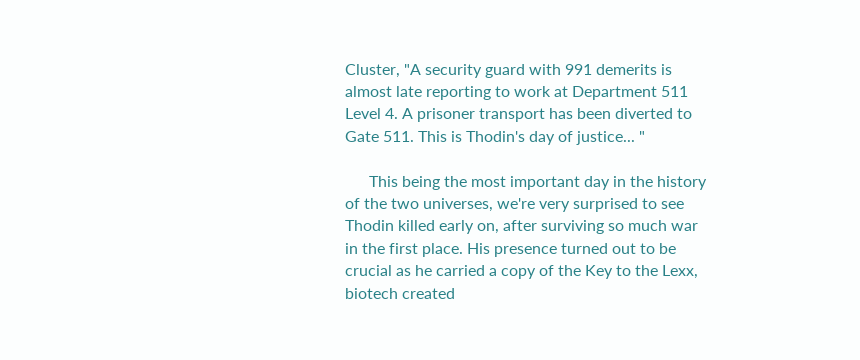Cluster, "A security guard with 991 demerits is almost late reporting to work at Department 511 Level 4. A prisoner transport has been diverted to Gate 511. This is Thodin's day of justice... "

      This being the most important day in the history of the two universes, we're very surprised to see Thodin killed early on, after surviving so much war in the first place. His presence turned out to be crucial as he carried a copy of the Key to the Lexx, biotech created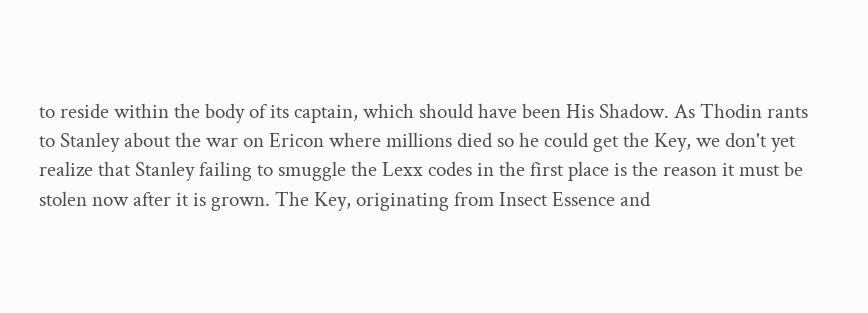to reside within the body of its captain, which should have been His Shadow. As Thodin rants to Stanley about the war on Ericon where millions died so he could get the Key, we don't yet realize that Stanley failing to smuggle the Lexx codes in the first place is the reason it must be stolen now after it is grown. The Key, originating from Insect Essence and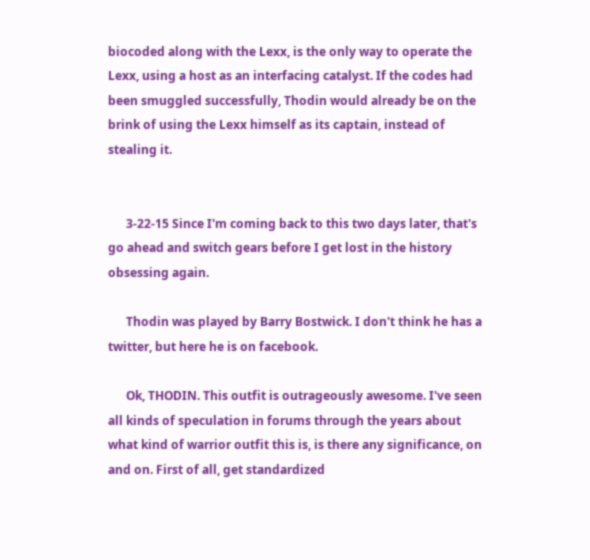biocoded along with the Lexx, is the only way to operate the Lexx, using a host as an interfacing catalyst. If the codes had been smuggled successfully, Thodin would already be on the brink of using the Lexx himself as its captain, instead of stealing it.


      3-22-15 Since I'm coming back to this two days later, that's go ahead and switch gears before I get lost in the history obsessing again.

      Thodin was played by Barry Bostwick. I don't think he has a twitter, but here he is on facebook.

      Ok, THODIN. This outfit is outrageously awesome. I've seen all kinds of speculation in forums through the years about what kind of warrior outfit this is, is there any significance, on and on. First of all, get standardized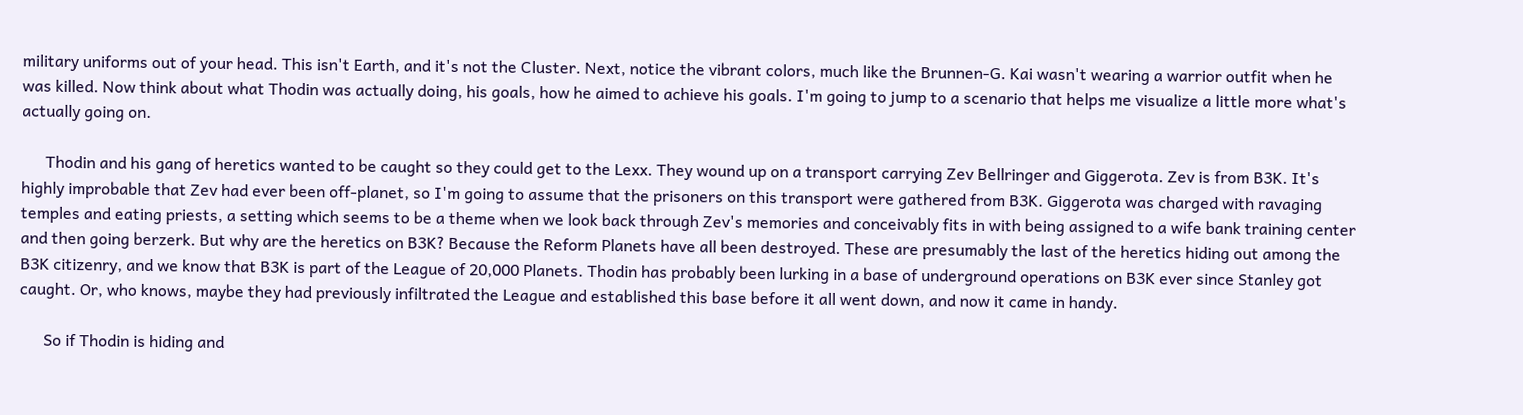military uniforms out of your head. This isn't Earth, and it's not the Cluster. Next, notice the vibrant colors, much like the Brunnen-G. Kai wasn't wearing a warrior outfit when he was killed. Now think about what Thodin was actually doing, his goals, how he aimed to achieve his goals. I'm going to jump to a scenario that helps me visualize a little more what's actually going on.

      Thodin and his gang of heretics wanted to be caught so they could get to the Lexx. They wound up on a transport carrying Zev Bellringer and Giggerota. Zev is from B3K. It's highly improbable that Zev had ever been off-planet, so I'm going to assume that the prisoners on this transport were gathered from B3K. Giggerota was charged with ravaging temples and eating priests, a setting which seems to be a theme when we look back through Zev's memories and conceivably fits in with being assigned to a wife bank training center and then going berzerk. But why are the heretics on B3K? Because the Reform Planets have all been destroyed. These are presumably the last of the heretics hiding out among the B3K citizenry, and we know that B3K is part of the League of 20,000 Planets. Thodin has probably been lurking in a base of underground operations on B3K ever since Stanley got caught. Or, who knows, maybe they had previously infiltrated the League and established this base before it all went down, and now it came in handy.

      So if Thodin is hiding and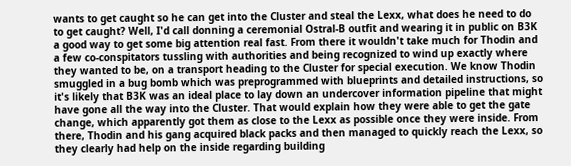wants to get caught so he can get into the Cluster and steal the Lexx, what does he need to do to get caught? Well, I'd call donning a ceremonial Ostral-B outfit and wearing it in public on B3K a good way to get some big attention real fast. From there it wouldn't take much for Thodin and a few co-conspitators tussling with authorities and being recognized to wind up exactly where they wanted to be, on a transport heading to the Cluster for special execution. We know Thodin smuggled in a bug bomb which was preprogrammed with blueprints and detailed instructions, so it's likely that B3K was an ideal place to lay down an undercover information pipeline that might have gone all the way into the Cluster. That would explain how they were able to get the gate change, which apparently got them as close to the Lexx as possible once they were inside. From there, Thodin and his gang acquired black packs and then managed to quickly reach the Lexx, so they clearly had help on the inside regarding building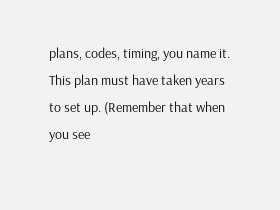plans, codes, timing, you name it. This plan must have taken years to set up. (Remember that when you see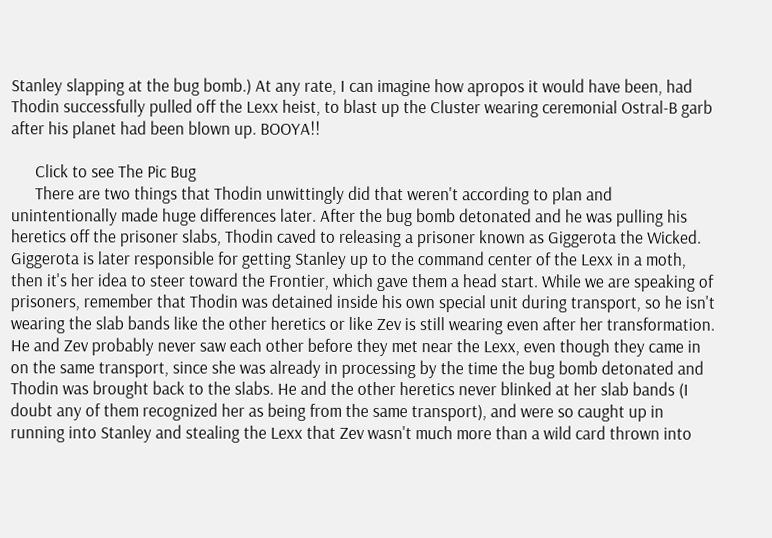Stanley slapping at the bug bomb.) At any rate, I can imagine how apropos it would have been, had Thodin successfully pulled off the Lexx heist, to blast up the Cluster wearing ceremonial Ostral-B garb after his planet had been blown up. BOOYA!!

      Click to see The Pic Bug
      There are two things that Thodin unwittingly did that weren't according to plan and unintentionally made huge differences later. After the bug bomb detonated and he was pulling his heretics off the prisoner slabs, Thodin caved to releasing a prisoner known as Giggerota the Wicked. Giggerota is later responsible for getting Stanley up to the command center of the Lexx in a moth, then it's her idea to steer toward the Frontier, which gave them a head start. While we are speaking of prisoners, remember that Thodin was detained inside his own special unit during transport, so he isn't wearing the slab bands like the other heretics or like Zev is still wearing even after her transformation. He and Zev probably never saw each other before they met near the Lexx, even though they came in on the same transport, since she was already in processing by the time the bug bomb detonated and Thodin was brought back to the slabs. He and the other heretics never blinked at her slab bands (I doubt any of them recognized her as being from the same transport), and were so caught up in running into Stanley and stealing the Lexx that Zev wasn't much more than a wild card thrown into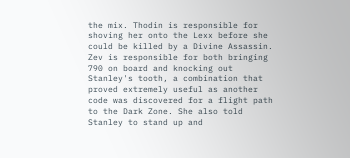the mix. Thodin is responsible for shoving her onto the Lexx before she could be killed by a Divine Assassin. Zev is responsible for both bringing 790 on board and knocking out Stanley's tooth, a combination that proved extremely useful as another code was discovered for a flight path to the Dark Zone. She also told Stanley to stand up and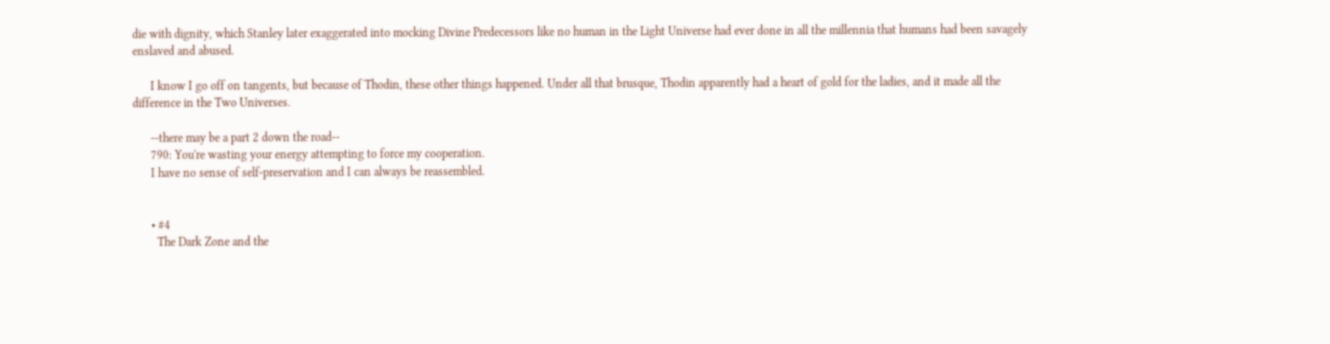die with dignity, which Stanley later exaggerated into mocking Divine Predecessors like no human in the Light Universe had ever done in all the millennia that humans had been savagely enslaved and abused.

      I know I go off on tangents, but because of Thodin, these other things happened. Under all that brusque, Thodin apparently had a heart of gold for the ladies, and it made all the difference in the Two Universes.

      --there may be a part 2 down the road--
      790: You're wasting your energy attempting to force my cooperation.
      I have no sense of self-preservation and I can always be reassembled.


      • #4
        The Dark Zone and the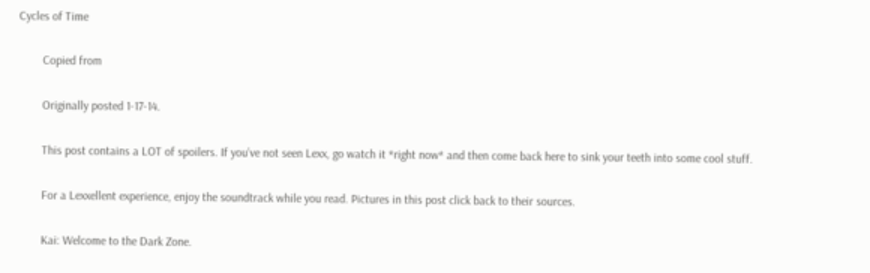Cycles of Time

        Copied from

        Originally posted 1-17-14.

        This post contains a LOT of spoilers. If you’ve not seen Lexx, go watch it *right now* and then come back here to sink your teeth into some cool stuff.

        For a Lexxellent experience, enjoy the soundtrack while you read. Pictures in this post click back to their sources.

        Kai: Welcome to the Dark Zone.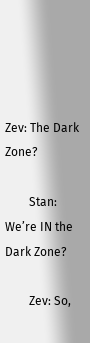Zev: The Dark Zone?

        Stan: We’re IN the Dark Zone?

        Zev: So,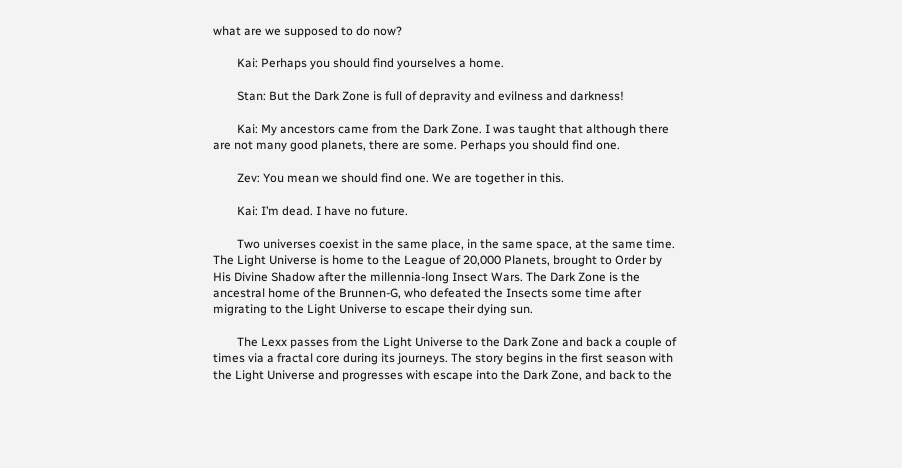what are we supposed to do now?

        Kai: Perhaps you should find yourselves a home.

        Stan: But the Dark Zone is full of depravity and evilness and darkness!

        Kai: My ancestors came from the Dark Zone. I was taught that although there are not many good planets, there are some. Perhaps you should find one.

        Zev: You mean we should find one. We are together in this.

        Kai: I’m dead. I have no future.

        Two universes coexist in the same place, in the same space, at the same time. The Light Universe is home to the League of 20,000 Planets, brought to Order by His Divine Shadow after the millennia-long Insect Wars. The Dark Zone is the ancestral home of the Brunnen-G, who defeated the Insects some time after migrating to the Light Universe to escape their dying sun.

        The Lexx passes from the Light Universe to the Dark Zone and back a couple of times via a fractal core during its journeys. The story begins in the first season with the Light Universe and progresses with escape into the Dark Zone, and back to the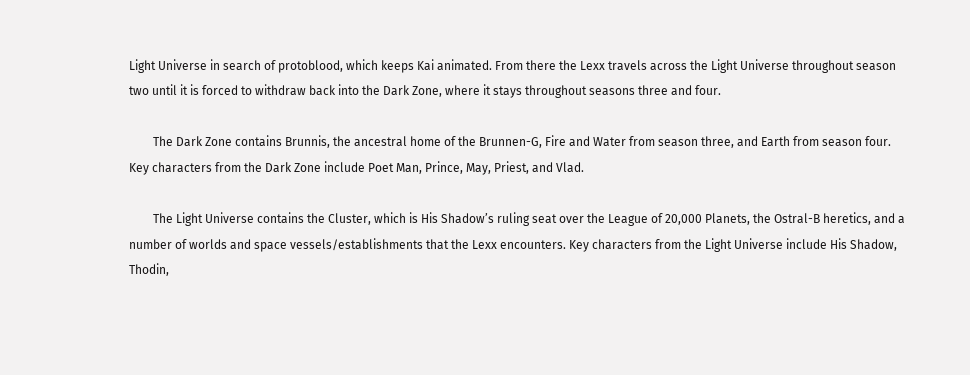Light Universe in search of protoblood, which keeps Kai animated. From there the Lexx travels across the Light Universe throughout season two until it is forced to withdraw back into the Dark Zone, where it stays throughout seasons three and four.

        The Dark Zone contains Brunnis, the ancestral home of the Brunnen-G, Fire and Water from season three, and Earth from season four. Key characters from the Dark Zone include Poet Man, Prince, May, Priest, and Vlad.

        The Light Universe contains the Cluster, which is His Shadow’s ruling seat over the League of 20,000 Planets, the Ostral-B heretics, and a number of worlds and space vessels/establishments that the Lexx encounters. Key characters from the Light Universe include His Shadow, Thodin,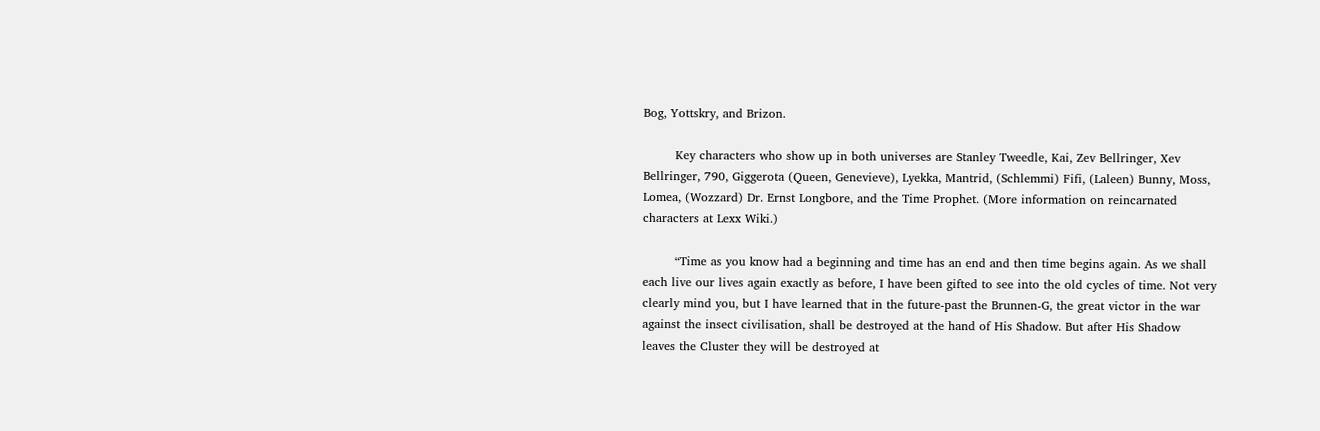Bog, Yottskry, and Brizon.

        Key characters who show up in both universes are Stanley Tweedle, Kai, Zev Bellringer, Xev Bellringer, 790, Giggerota (Queen, Genevieve), Lyekka, Mantrid, (Schlemmi) Fifi, (Laleen) Bunny, Moss, Lomea, (Wozzard) Dr. Ernst Longbore, and the Time Prophet. (More information on reincarnated characters at Lexx Wiki.)

        “Time as you know had a beginning and time has an end and then time begins again. As we shall each live our lives again exactly as before, I have been gifted to see into the old cycles of time. Not very clearly mind you, but I have learned that in the future-past the Brunnen-G, the great victor in the war against the insect civilisation, shall be destroyed at the hand of His Shadow. But after His Shadow leaves the Cluster they will be destroyed at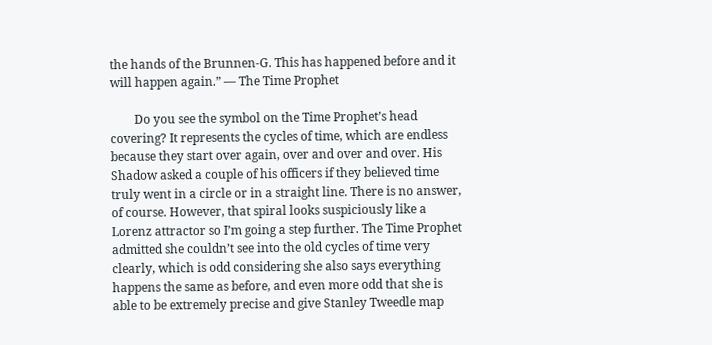the hands of the Brunnen-G. This has happened before and it will happen again.” — The Time Prophet

        Do you see the symbol on the Time Prophet’s head covering? It represents the cycles of time, which are endless because they start over again, over and over and over. His Shadow asked a couple of his officers if they believed time truly went in a circle or in a straight line. There is no answer, of course. However, that spiral looks suspiciously like a Lorenz attractor so I’m going a step further. The Time Prophet admitted she couldn’t see into the old cycles of time very clearly, which is odd considering she also says everything happens the same as before, and even more odd that she is able to be extremely precise and give Stanley Tweedle map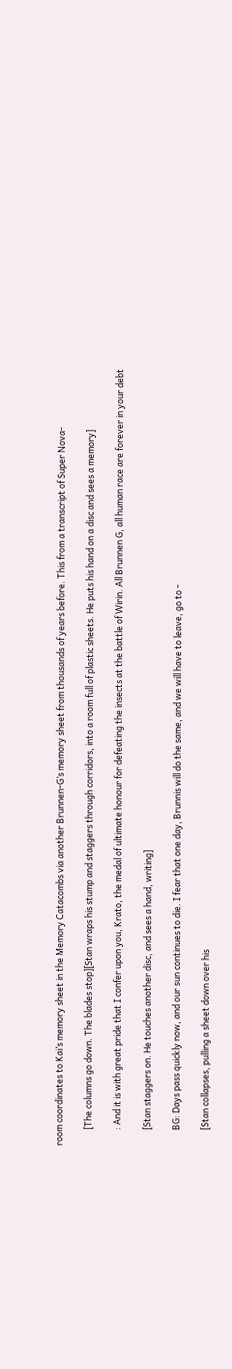room coordinates to Kai’s memory sheet in the Memory Catacombs via another Brunnen-G’s memory sheet from thousands of years before. This from a transcript of Super Nova-

        [The columns go down. The blades stop][Stan wraps his stump and staggers through corridors, into a room full of plastic sheets. He puts his hand on a disc and sees a memory]

        : And it is with great pride that I confer upon you, Krato, the medal of ultimate honour for defeating the insects at the battle of Wirin. All Brunnen G, all human race are forever in your debt

        [Stan staggers on. He touches another disc, and sees a hand, writing]

        BG: Days pass quickly now, and our sun continues to die. I fear that one day, Brunnis will do the same, and we will have to leave, go to -

        [Stan collapses, pulling a sheet down over his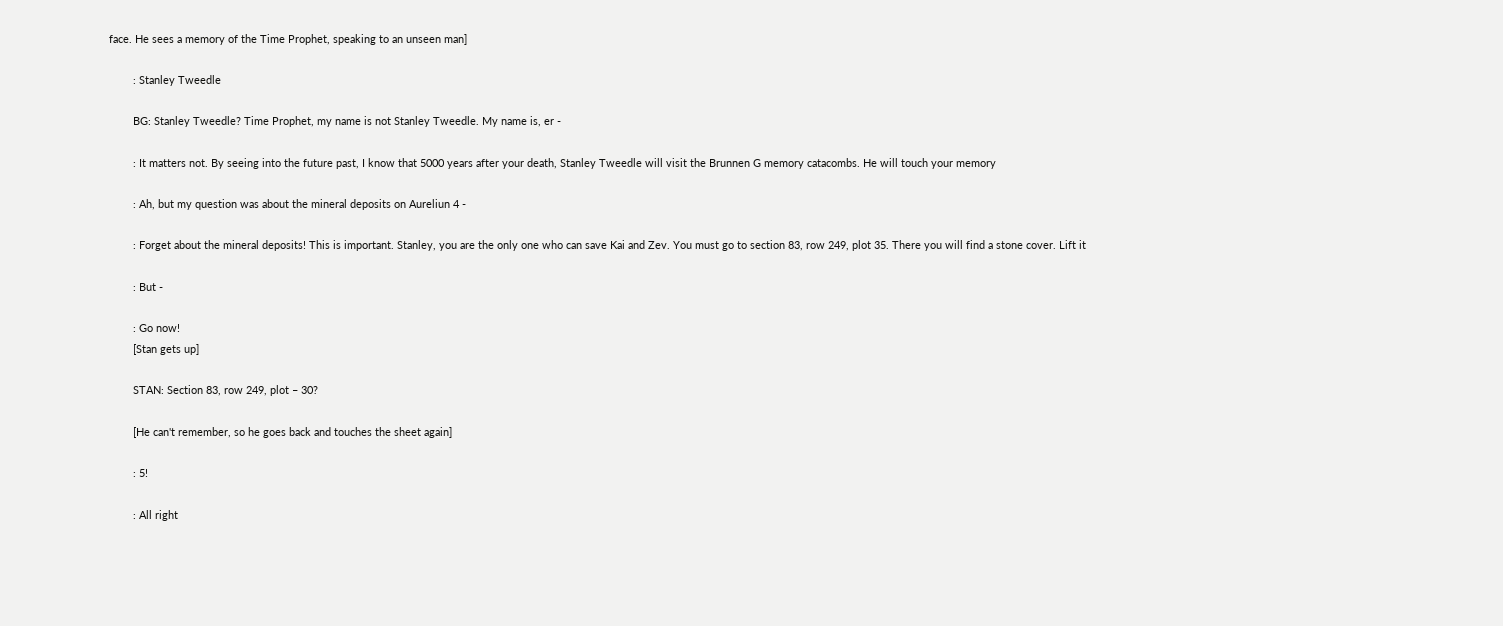face. He sees a memory of the Time Prophet, speaking to an unseen man]

        : Stanley Tweedle

        BG: Stanley Tweedle? Time Prophet, my name is not Stanley Tweedle. My name is, er -

        : It matters not. By seeing into the future past, I know that 5000 years after your death, Stanley Tweedle will visit the Brunnen G memory catacombs. He will touch your memory

        : Ah, but my question was about the mineral deposits on Aureliun 4 -

        : Forget about the mineral deposits! This is important. Stanley, you are the only one who can save Kai and Zev. You must go to section 83, row 249, plot 35. There you will find a stone cover. Lift it

        : But -

        : Go now!
        [Stan gets up]

        STAN: Section 83, row 249, plot – 30?

        [He can't remember, so he goes back and touches the sheet again]

        : 5!

        : All right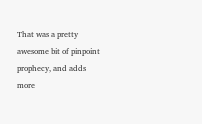That was a pretty awesome bit of pinpoint prophecy, and adds more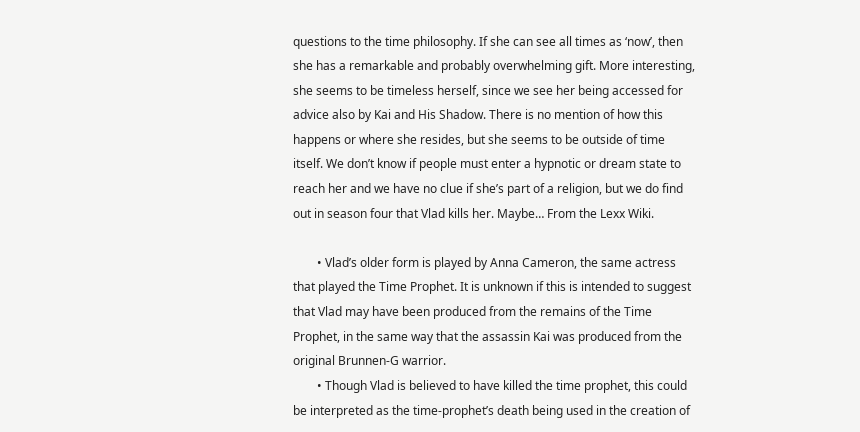questions to the time philosophy. If she can see all times as ‘now’, then she has a remarkable and probably overwhelming gift. More interesting, she seems to be timeless herself, since we see her being accessed for advice also by Kai and His Shadow. There is no mention of how this happens or where she resides, but she seems to be outside of time itself. We don’t know if people must enter a hypnotic or dream state to reach her and we have no clue if she’s part of a religion, but we do find out in season four that Vlad kills her. Maybe… From the Lexx Wiki.

        • Vlad’s older form is played by Anna Cameron, the same actress that played the Time Prophet. It is unknown if this is intended to suggest that Vlad may have been produced from the remains of the Time Prophet, in the same way that the assassin Kai was produced from the original Brunnen-G warrior.
        • Though Vlad is believed to have killed the time prophet, this could be interpreted as the time-prophet’s death being used in the creation of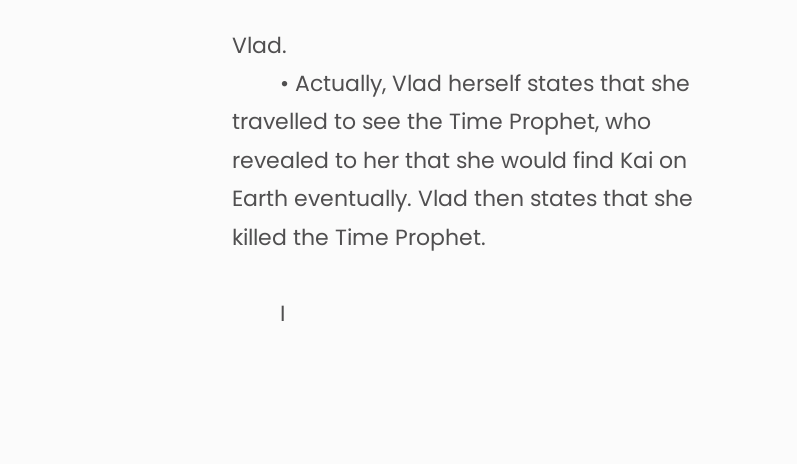Vlad.
        • Actually, Vlad herself states that she travelled to see the Time Prophet, who revealed to her that she would find Kai on Earth eventually. Vlad then states that she killed the Time Prophet.

        I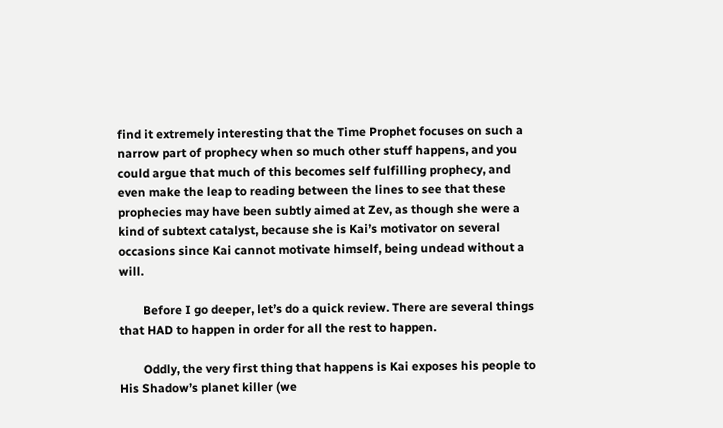find it extremely interesting that the Time Prophet focuses on such a narrow part of prophecy when so much other stuff happens, and you could argue that much of this becomes self fulfilling prophecy, and even make the leap to reading between the lines to see that these prophecies may have been subtly aimed at Zev, as though she were a kind of subtext catalyst, because she is Kai’s motivator on several occasions since Kai cannot motivate himself, being undead without a will.

        Before I go deeper, let’s do a quick review. There are several things that HAD to happen in order for all the rest to happen.

        Oddly, the very first thing that happens is Kai exposes his people to His Shadow’s planet killer (we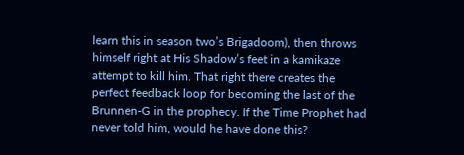learn this in season two’s Brigadoom), then throws himself right at His Shadow’s feet in a kamikaze attempt to kill him. That right there creates the perfect feedback loop for becoming the last of the Brunnen-G in the prophecy. If the Time Prophet had never told him, would he have done this?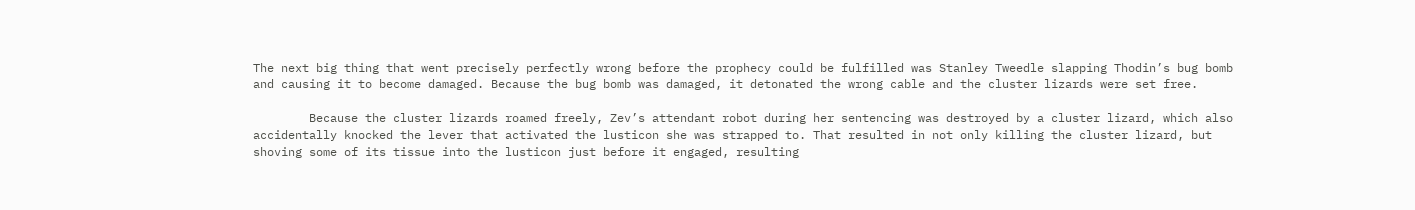The next big thing that went precisely perfectly wrong before the prophecy could be fulfilled was Stanley Tweedle slapping Thodin’s bug bomb and causing it to become damaged. Because the bug bomb was damaged, it detonated the wrong cable and the cluster lizards were set free.

        Because the cluster lizards roamed freely, Zev’s attendant robot during her sentencing was destroyed by a cluster lizard, which also accidentally knocked the lever that activated the lusticon she was strapped to. That resulted in not only killing the cluster lizard, but shoving some of its tissue into the lusticon just before it engaged, resulting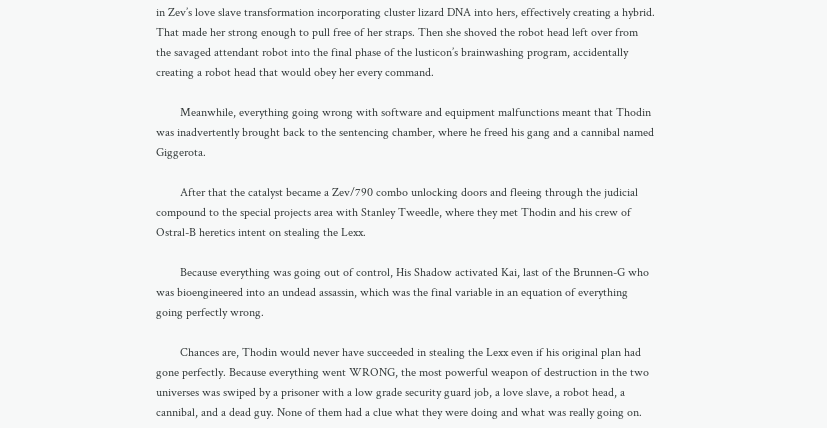in Zev’s love slave transformation incorporating cluster lizard DNA into hers, effectively creating a hybrid. That made her strong enough to pull free of her straps. Then she shoved the robot head left over from the savaged attendant robot into the final phase of the lusticon’s brainwashing program, accidentally creating a robot head that would obey her every command.

        Meanwhile, everything going wrong with software and equipment malfunctions meant that Thodin was inadvertently brought back to the sentencing chamber, where he freed his gang and a cannibal named Giggerota.

        After that the catalyst became a Zev/790 combo unlocking doors and fleeing through the judicial compound to the special projects area with Stanley Tweedle, where they met Thodin and his crew of Ostral-B heretics intent on stealing the Lexx.

        Because everything was going out of control, His Shadow activated Kai, last of the Brunnen-G who was bioengineered into an undead assassin, which was the final variable in an equation of everything going perfectly wrong.

        Chances are, Thodin would never have succeeded in stealing the Lexx even if his original plan had gone perfectly. Because everything went WRONG, the most powerful weapon of destruction in the two universes was swiped by a prisoner with a low grade security guard job, a love slave, a robot head, a cannibal, and a dead guy. None of them had a clue what they were doing and what was really going on.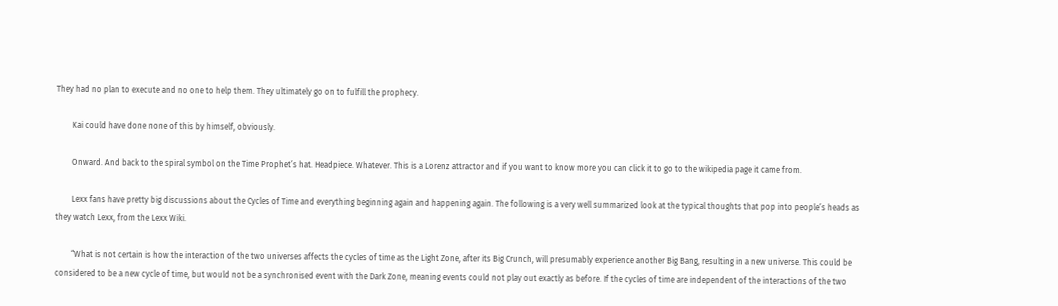They had no plan to execute and no one to help them. They ultimately go on to fulfill the prophecy.

        Kai could have done none of this by himself, obviously.

        Onward. And back to the spiral symbol on the Time Prophet’s hat. Headpiece. Whatever. This is a Lorenz attractor and if you want to know more you can click it to go to the wikipedia page it came from.

        Lexx fans have pretty big discussions about the Cycles of Time and everything beginning again and happening again. The following is a very well summarized look at the typical thoughts that pop into people’s heads as they watch Lexx, from the Lexx Wiki.

        “What is not certain is how the interaction of the two universes affects the cycles of time as the Light Zone, after its Big Crunch, will presumably experience another Big Bang, resulting in a new universe. This could be considered to be a new cycle of time, but would not be a synchronised event with the Dark Zone, meaning events could not play out exactly as before. If the cycles of time are independent of the interactions of the two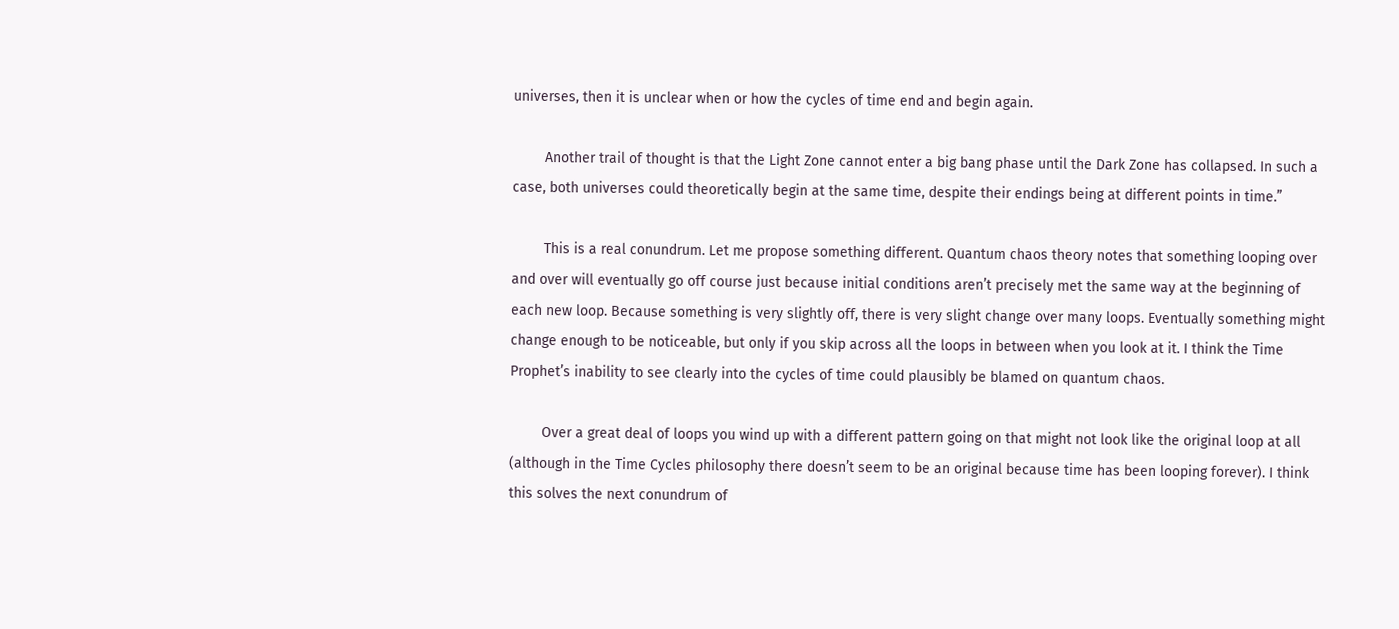universes, then it is unclear when or how the cycles of time end and begin again.

        Another trail of thought is that the Light Zone cannot enter a big bang phase until the Dark Zone has collapsed. In such a case, both universes could theoretically begin at the same time, despite their endings being at different points in time.”

        This is a real conundrum. Let me propose something different. Quantum chaos theory notes that something looping over and over will eventually go off course just because initial conditions aren’t precisely met the same way at the beginning of each new loop. Because something is very slightly off, there is very slight change over many loops. Eventually something might change enough to be noticeable, but only if you skip across all the loops in between when you look at it. I think the Time Prophet’s inability to see clearly into the cycles of time could plausibly be blamed on quantum chaos.

        Over a great deal of loops you wind up with a different pattern going on that might not look like the original loop at all (although in the Time Cycles philosophy there doesn’t seem to be an original because time has been looping forever). I think this solves the next conundrum of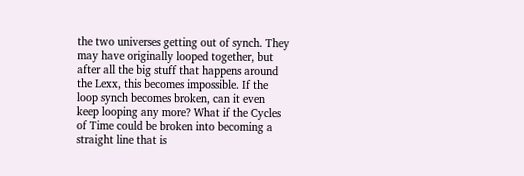the two universes getting out of synch. They may have originally looped together, but after all the big stuff that happens around the Lexx, this becomes impossible. If the loop synch becomes broken, can it even keep looping any more? What if the Cycles of Time could be broken into becoming a straight line that is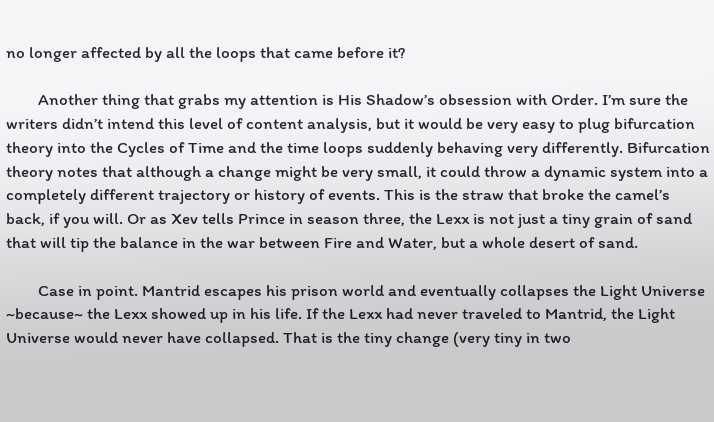no longer affected by all the loops that came before it?

        Another thing that grabs my attention is His Shadow’s obsession with Order. I’m sure the writers didn’t intend this level of content analysis, but it would be very easy to plug bifurcation theory into the Cycles of Time and the time loops suddenly behaving very differently. Bifurcation theory notes that although a change might be very small, it could throw a dynamic system into a completely different trajectory or history of events. This is the straw that broke the camel’s back, if you will. Or as Xev tells Prince in season three, the Lexx is not just a tiny grain of sand that will tip the balance in the war between Fire and Water, but a whole desert of sand.

        Case in point. Mantrid escapes his prison world and eventually collapses the Light Universe ~because~ the Lexx showed up in his life. If the Lexx had never traveled to Mantrid, the Light Universe would never have collapsed. That is the tiny change (very tiny in two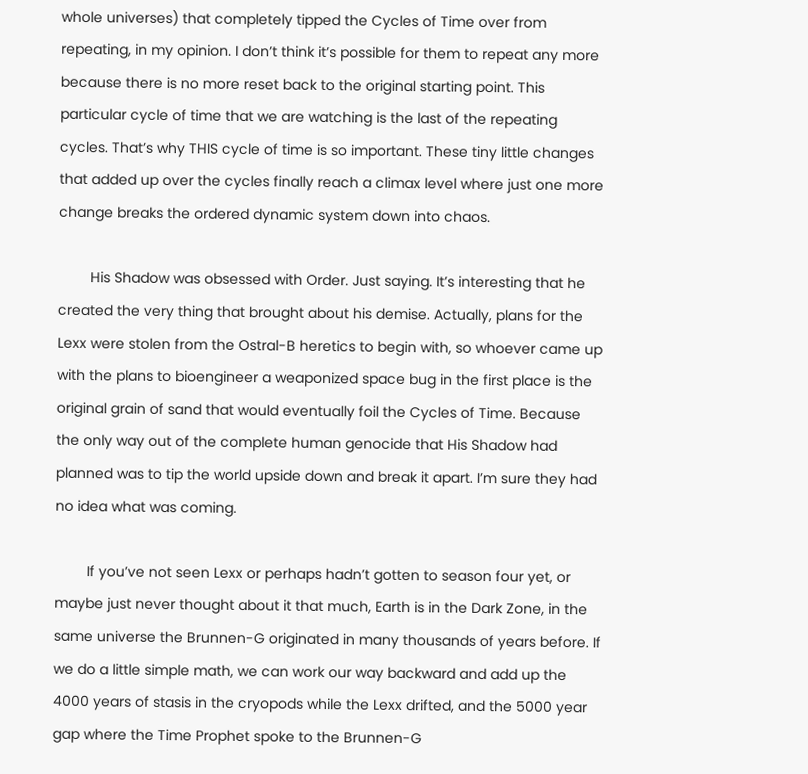whole universes) that completely tipped the Cycles of Time over from repeating, in my opinion. I don’t think it’s possible for them to repeat any more because there is no more reset back to the original starting point. This particular cycle of time that we are watching is the last of the repeating cycles. That’s why THIS cycle of time is so important. These tiny little changes that added up over the cycles finally reach a climax level where just one more change breaks the ordered dynamic system down into chaos.

        His Shadow was obsessed with Order. Just saying. It’s interesting that he created the very thing that brought about his demise. Actually, plans for the Lexx were stolen from the Ostral-B heretics to begin with, so whoever came up with the plans to bioengineer a weaponized space bug in the first place is the original grain of sand that would eventually foil the Cycles of Time. Because the only way out of the complete human genocide that His Shadow had planned was to tip the world upside down and break it apart. I’m sure they had no idea what was coming.

        If you’ve not seen Lexx or perhaps hadn’t gotten to season four yet, or maybe just never thought about it that much, Earth is in the Dark Zone, in the same universe the Brunnen-G originated in many thousands of years before. If we do a little simple math, we can work our way backward and add up the 4000 years of stasis in the cryopods while the Lexx drifted, and the 5000 year gap where the Time Prophet spoke to the Brunnen-G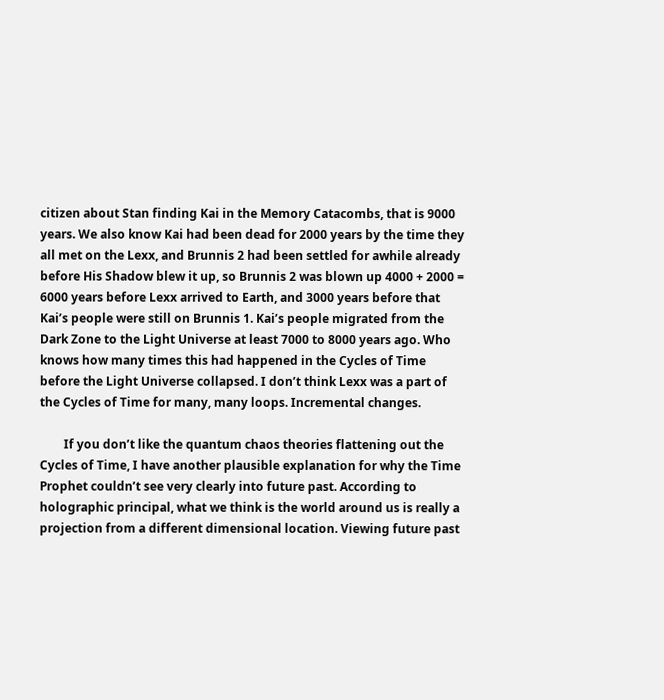citizen about Stan finding Kai in the Memory Catacombs, that is 9000 years. We also know Kai had been dead for 2000 years by the time they all met on the Lexx, and Brunnis 2 had been settled for awhile already before His Shadow blew it up, so Brunnis 2 was blown up 4000 + 2000 = 6000 years before Lexx arrived to Earth, and 3000 years before that Kai’s people were still on Brunnis 1. Kai’s people migrated from the Dark Zone to the Light Universe at least 7000 to 8000 years ago. Who knows how many times this had happened in the Cycles of Time before the Light Universe collapsed. I don’t think Lexx was a part of the Cycles of Time for many, many loops. Incremental changes.

        If you don’t like the quantum chaos theories flattening out the Cycles of Time, I have another plausible explanation for why the Time Prophet couldn’t see very clearly into future past. According to holographic principal, what we think is the world around us is really a projection from a different dimensional location. Viewing future past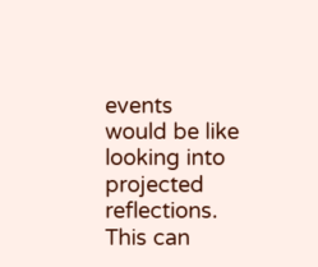events would be like looking into projected reflections. This can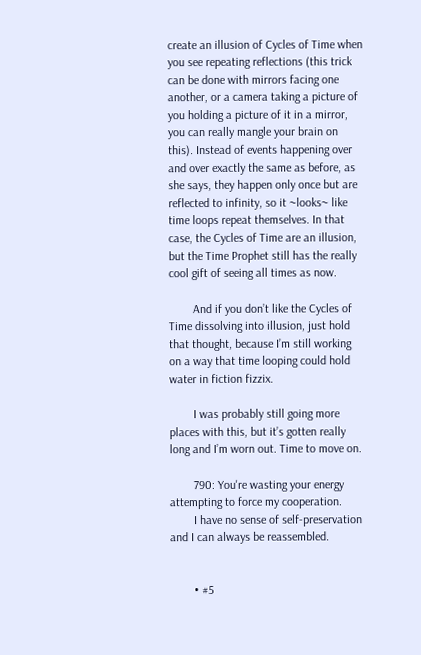create an illusion of Cycles of Time when you see repeating reflections (this trick can be done with mirrors facing one another, or a camera taking a picture of you holding a picture of it in a mirror, you can really mangle your brain on this). Instead of events happening over and over exactly the same as before, as she says, they happen only once but are reflected to infinity, so it ~looks~ like time loops repeat themselves. In that case, the Cycles of Time are an illusion, but the Time Prophet still has the really cool gift of seeing all times as now.

        And if you don’t like the Cycles of Time dissolving into illusion, just hold that thought, because I’m still working on a way that time looping could hold water in fiction fizzix.

        I was probably still going more places with this, but it’s gotten really long and I’m worn out. Time to move on.

        790: You're wasting your energy attempting to force my cooperation.
        I have no sense of self-preservation and I can always be reassembled.


        • #5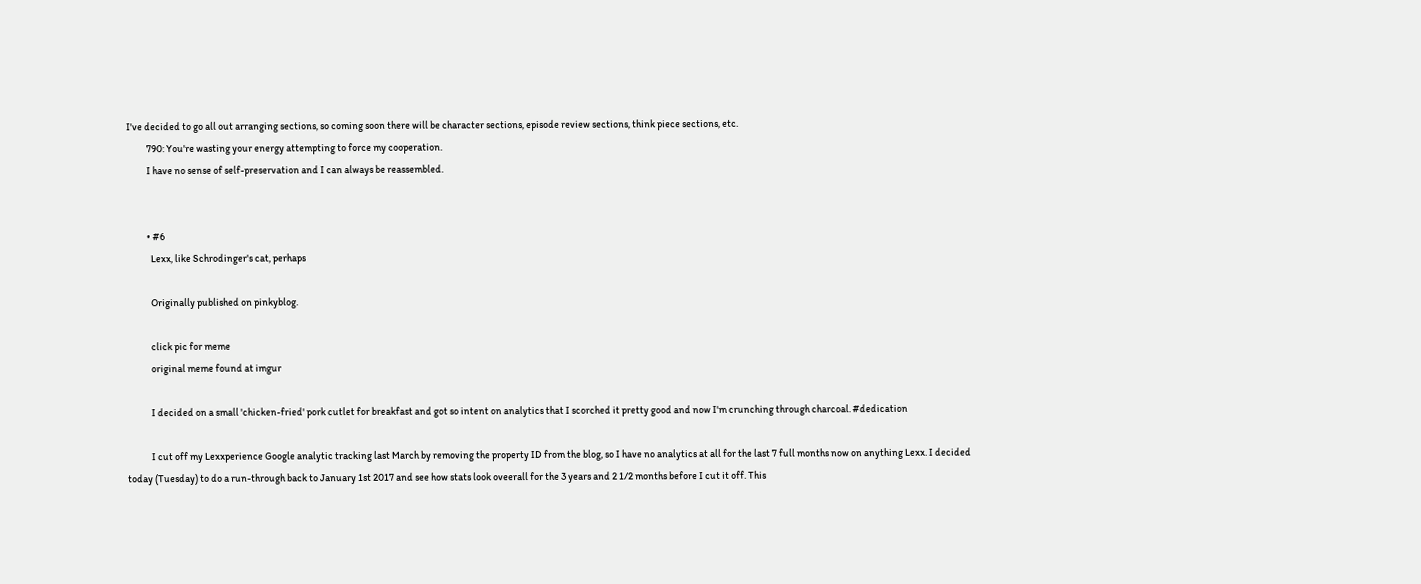I've decided to go all out arranging sections, so coming soon there will be character sections, episode review sections, think piece sections, etc.
          790: You're wasting your energy attempting to force my cooperation.
          I have no sense of self-preservation and I can always be reassembled.


          • #6
            Lexx, like Schrodinger's cat, perhaps

            Originally published on pinkyblog.

            click pic for meme
            original meme found at imgur

            I decided on a small 'chicken-fried' pork cutlet for breakfast and got so intent on analytics that I scorched it pretty good and now I'm crunching through charcoal. #dedication

            I cut off my Lexxperience Google analytic tracking last March by removing the property ID from the blog, so I have no analytics at all for the last 7 full months now on anything Lexx. I decided today (Tuesday) to do a run-through back to January 1st 2017 and see how stats look oveerall for the 3 years and 2 1/2 months before I cut it off. This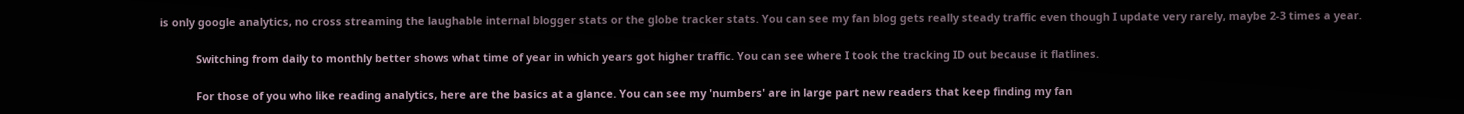is only google analytics, no cross streaming the laughable internal blogger stats or the globe tracker stats. You can see my fan blog gets really steady traffic even though I update very rarely, maybe 2-3 times a year.

            Switching from daily to monthly better shows what time of year in which years got higher traffic. You can see where I took the tracking ID out because it flatlines.

            For those of you who like reading analytics, here are the basics at a glance. You can see my 'numbers' are in large part new readers that keep finding my fan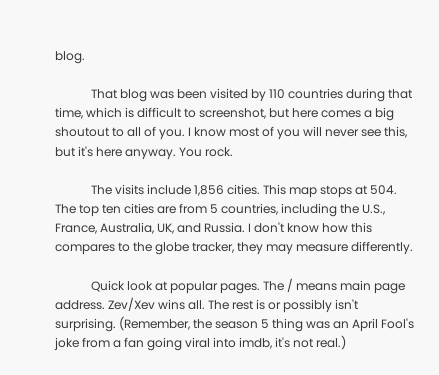blog.

            That blog was been visited by 110 countries during that time, which is difficult to screenshot, but here comes a big shoutout to all of you. I know most of you will never see this, but it's here anyway. You rock.

            The visits include 1,856 cities. This map stops at 504. The top ten cities are from 5 countries, including the U.S., France, Australia, UK, and Russia. I don't know how this compares to the globe tracker, they may measure differently.

            Quick look at popular pages. The / means main page address. Zev/Xev wins all. The rest is or possibly isn't surprising. (Remember, the season 5 thing was an April Fool's joke from a fan going viral into imdb, it's not real.)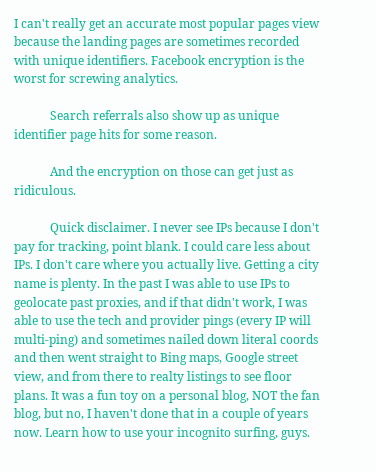I can't really get an accurate most popular pages view because the landing pages are sometimes recorded with unique identifiers. Facebook encryption is the worst for screwing analytics.

            Search referrals also show up as unique identifier page hits for some reason.

            And the encryption on those can get just as ridiculous.

            Quick disclaimer. I never see IPs because I don't pay for tracking, point blank. I could care less about IPs. I don't care where you actually live. Getting a city name is plenty. In the past I was able to use IPs to geolocate past proxies, and if that didn't work, I was able to use the tech and provider pings (every IP will multi-ping) and sometimes nailed down literal coords and then went straight to Bing maps, Google street view, and from there to realty listings to see floor plans. It was a fun toy on a personal blog, NOT the fan blog, but no, I haven't done that in a couple of years now. Learn how to use your incognito surfing, guys.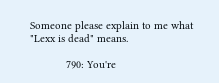Someone please explain to me what "Lexx is dead" means.

            790: You're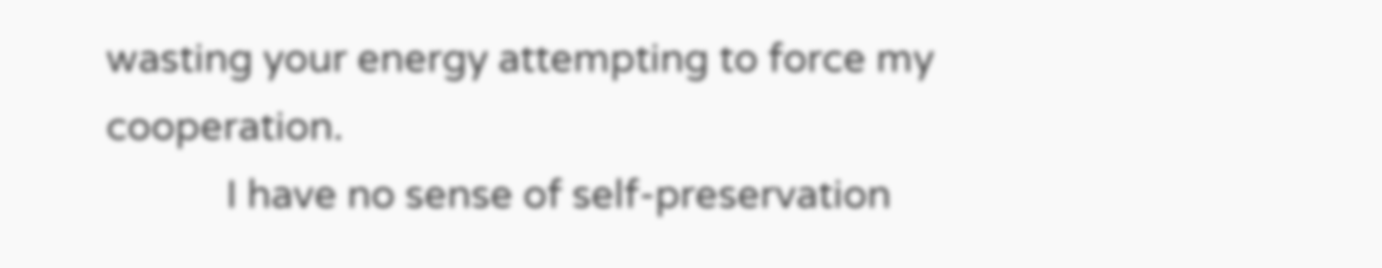wasting your energy attempting to force my cooperation.
            I have no sense of self-preservation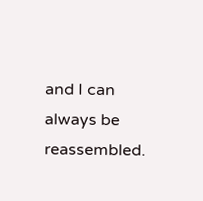and I can always be reassembled.